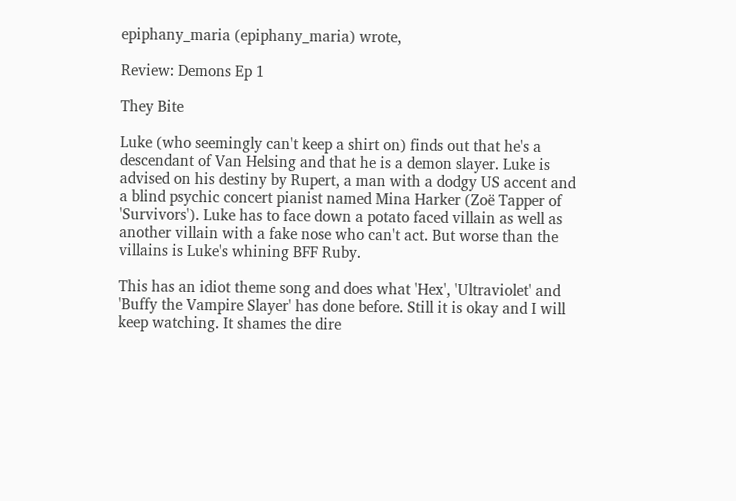epiphany_maria (epiphany_maria) wrote,

Review: Demons Ep 1

They Bite

Luke (who seemingly can't keep a shirt on) finds out that he's a descendant of Van Helsing and that he is a demon slayer. Luke is advised on his destiny by Rupert, a man with a dodgy US accent and a blind psychic concert pianist named Mina Harker (Zoë Tapper of 'Survivors'). Luke has to face down a potato faced villain as well as another villain with a fake nose who can't act. But worse than the villains is Luke's whining BFF Ruby.

This has an idiot theme song and does what 'Hex', 'Ultraviolet' and 'Buffy the Vampire Slayer' has done before. Still it is okay and I will keep watching. It shames the dire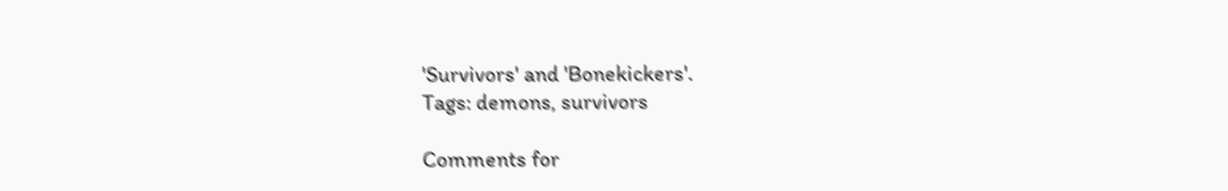'Survivors' and 'Bonekickers'.
Tags: demons, survivors

Comments for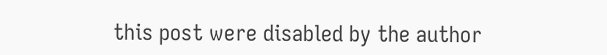this post were disabled by the author